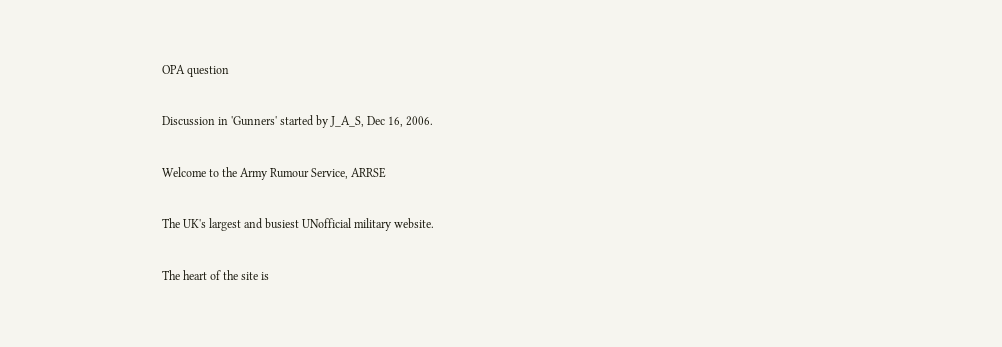OPA question

Discussion in 'Gunners' started by J_A_S, Dec 16, 2006.

Welcome to the Army Rumour Service, ARRSE

The UK's largest and busiest UNofficial military website.

The heart of the site is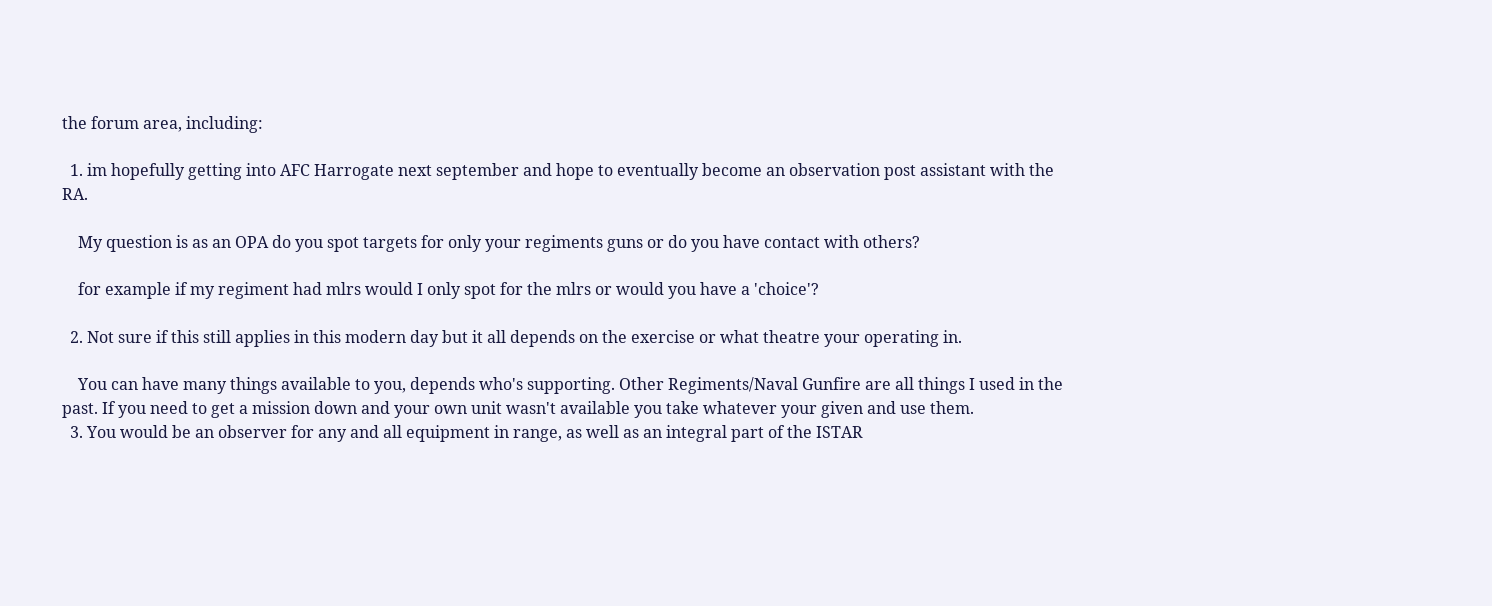the forum area, including:

  1. im hopefully getting into AFC Harrogate next september and hope to eventually become an observation post assistant with the RA.

    My question is as an OPA do you spot targets for only your regiments guns or do you have contact with others?

    for example if my regiment had mlrs would I only spot for the mlrs or would you have a 'choice'?

  2. Not sure if this still applies in this modern day but it all depends on the exercise or what theatre your operating in.

    You can have many things available to you, depends who's supporting. Other Regiments/Naval Gunfire are all things I used in the past. If you need to get a mission down and your own unit wasn't available you take whatever your given and use them.
  3. You would be an observer for any and all equipment in range, as well as an integral part of the ISTAR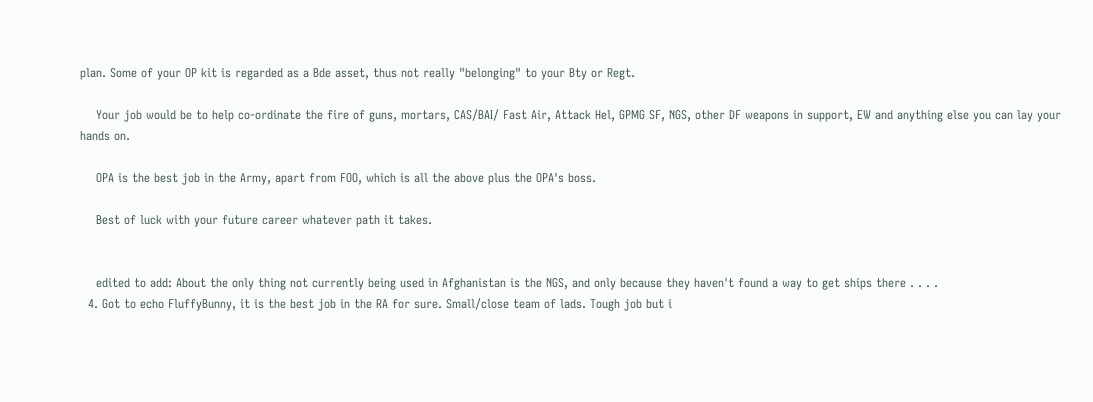plan. Some of your OP kit is regarded as a Bde asset, thus not really "belonging" to your Bty or Regt.

    Your job would be to help co-ordinate the fire of guns, mortars, CAS/BAI/ Fast Air, Attack Hel, GPMG SF, NGS, other DF weapons in support, EW and anything else you can lay your hands on.

    OPA is the best job in the Army, apart from FOO, which is all the above plus the OPA's boss.

    Best of luck with your future career whatever path it takes.


    edited to add: About the only thing not currently being used in Afghanistan is the NGS, and only because they haven't found a way to get ships there . . . .
  4. Got to echo FluffyBunny, it is the best job in the RA for sure. Small/close team of lads. Tough job but i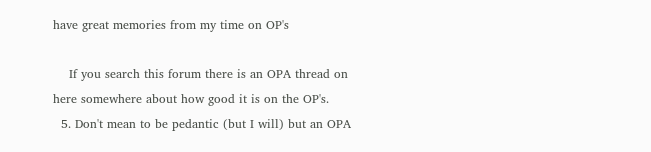have great memories from my time on OP's

    If you search this forum there is an OPA thread on here somewhere about how good it is on the OP's.
  5. Don't mean to be pedantic (but I will) but an OPA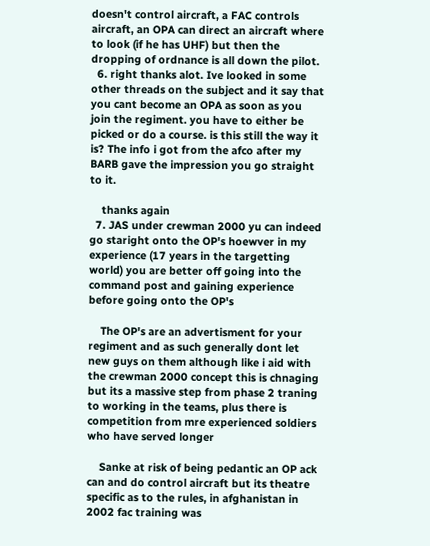doesn't control aircraft, a FAC controls aircraft, an OPA can direct an aircraft where to look (if he has UHF) but then the dropping of ordnance is all down the pilot.
  6. right thanks alot. Ive looked in some other threads on the subject and it say that you cant become an OPA as soon as you join the regiment. you have to either be picked or do a course. is this still the way it is? The info i got from the afco after my BARB gave the impression you go straight to it.

    thanks again
  7. JAS under crewman 2000 yu can indeed go staright onto the OP's hoewver in my experience (17 years in the targetting world) you are better off going into the command post and gaining experience before going onto the OP's

    The OP's are an advertisment for your regiment and as such generally dont let new guys on them although like i aid with the crewman 2000 concept this is chnaging but its a massive step from phase 2 traning to working in the teams, plus there is competition from mre experienced soldiers who have served longer

    Sanke at risk of being pedantic an OP ack can and do control aircraft but its theatre specific as to the rules, in afghanistan in 2002 fac training was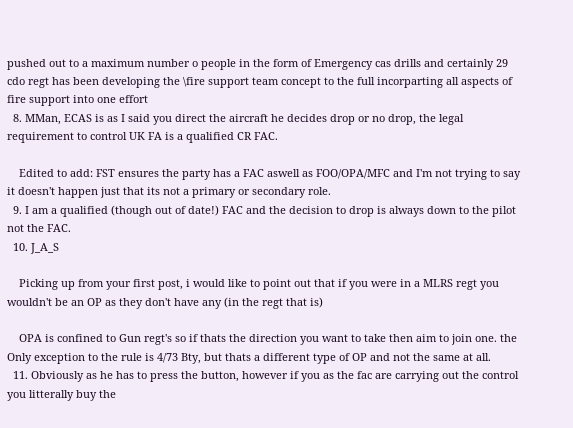pushed out to a maximum number o people in the form of Emergency cas drills and certainly 29 cdo regt has been developing the \fire support team concept to the full incorparting all aspects of fire support into one effort
  8. MMan, ECAS is as I said you direct the aircraft he decides drop or no drop, the legal requirement to control UK FA is a qualified CR FAC.

    Edited to add: FST ensures the party has a FAC aswell as FOO/OPA/MFC and I'm not trying to say it doesn't happen just that its not a primary or secondary role.
  9. I am a qualified (though out of date!) FAC and the decision to drop is always down to the pilot not the FAC.
  10. J_A_S

    Picking up from your first post, i would like to point out that if you were in a MLRS regt you wouldn't be an OP as they don't have any (in the regt that is)

    OPA is confined to Gun regt's so if thats the direction you want to take then aim to join one. the Only exception to the rule is 4/73 Bty, but thats a different type of OP and not the same at all.
  11. Obviously as he has to press the button, however if you as the fac are carrying out the control you litterally buy the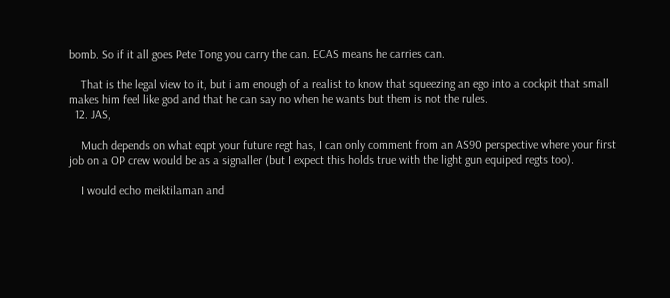bomb. So if it all goes Pete Tong you carry the can. ECAS means he carries can.

    That is the legal view to it, but i am enough of a realist to know that squeezing an ego into a cockpit that small makes him feel like god and that he can say no when he wants but them is not the rules.
  12. JAS,

    Much depends on what eqpt your future regt has, I can only comment from an AS90 perspective where your first job on a OP crew would be as a signaller (but I expect this holds true with the light gun equiped regts too).

    I would echo meiktilaman and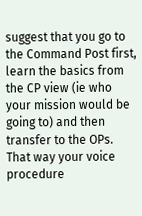suggest that you go to the Command Post first, learn the basics from the CP view (ie who your mission would be going to) and then transfer to the OPs. That way your voice procedure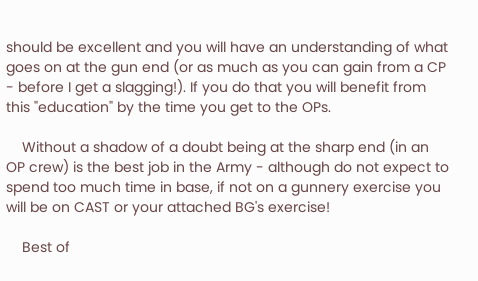should be excellent and you will have an understanding of what goes on at the gun end (or as much as you can gain from a CP - before I get a slagging!). If you do that you will benefit from this "education" by the time you get to the OPs.

    Without a shadow of a doubt being at the sharp end (in an OP crew) is the best job in the Army - although do not expect to spend too much time in base, if not on a gunnery exercise you will be on CAST or your attached BG's exercise!

    Best of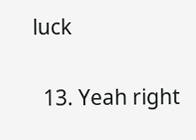luck

  13. Yeah right